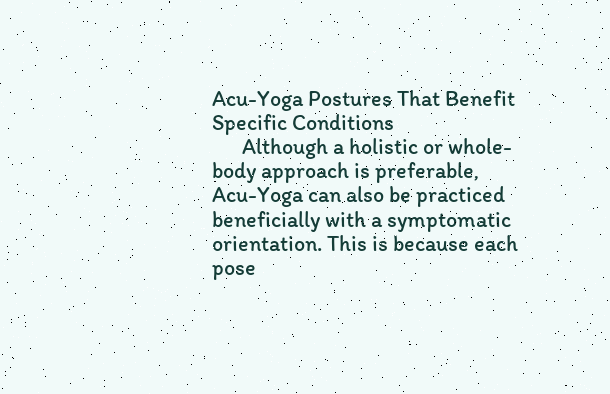Acu-Yoga Postures That Benefit Specific Conditions
      Although a holistic or whole-body approach is preferable, Acu-Yoga can also be practiced beneficially with a symptomatic orientation. This is because each pose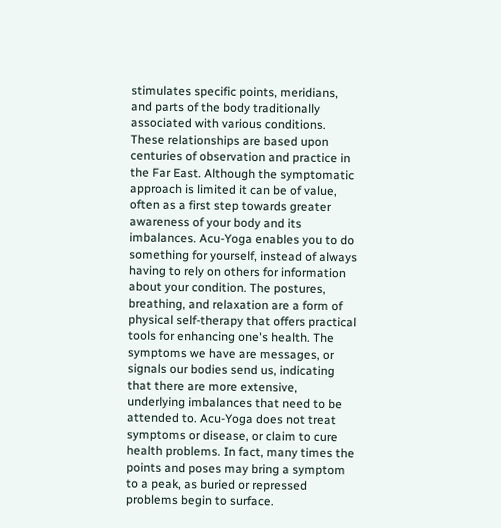stimulates specific points, meridians, and parts of the body traditionally associated with various conditions. These relationships are based upon centuries of observation and practice in the Far East. Although the symptomatic approach is limited it can be of value, often as a first step towards greater awareness of your body and its imbalances. Acu-Yoga enables you to do something for yourself, instead of always having to rely on others for information about your condition. The postures, breathing, and relaxation are a form of physical self-therapy that offers practical tools for enhancing one's health. The symptoms we have are messages, or signals our bodies send us, indicating that there are more extensive, underlying imbalances that need to be attended to. Acu-Yoga does not treat symptoms or disease, or claim to cure health problems. In fact, many times the points and poses may bring a symptom to a peak, as buried or repressed problems begin to surface.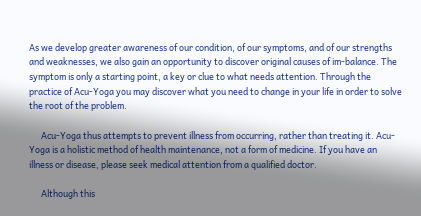As we develop greater awareness of our condition, of our symptoms, and of our strengths and weaknesses, we also gain an opportunity to discover original causes of im-balance. The symptom is only a starting point, a key or clue to what needs attention. Through the practice of Acu-Yoga you may discover what you need to change in your life in order to solve the root of the problem.

      Acu-Yoga thus attempts to prevent illness from occurring, rather than treating it. Acu-Yoga is a holistic method of health maintenance, not a form of medicine. If you have an illness or disease, please seek medical attention from a qualified doctor.

      Although this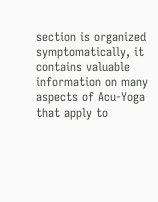section is organized symptomatically, it contains valuable information on many aspects of Acu-Yoga that apply to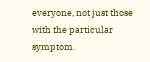everyone, not just those with the particular symptom.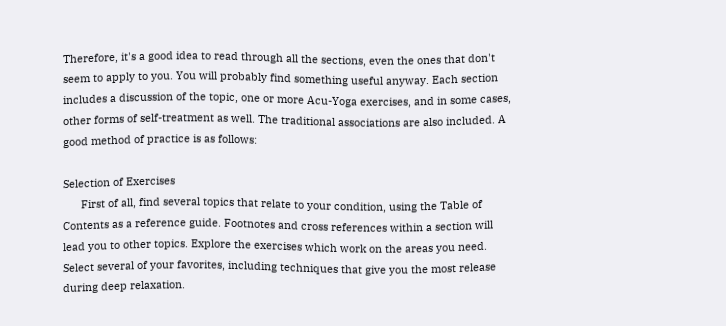Therefore, it's a good idea to read through all the sections, even the ones that don't seem to apply to you. You will probably find something useful anyway. Each section includes a discussion of the topic, one or more Acu-Yoga exercises, and in some cases, other forms of self-treatment as well. The traditional associations are also included. A good method of practice is as follows:

Selection of Exercises
      First of all, find several topics that relate to your condition, using the Table of Contents as a reference guide. Footnotes and cross references within a section will lead you to other topics. Explore the exercises which work on the areas you need. Select several of your favorites, including techniques that give you the most release during deep relaxation.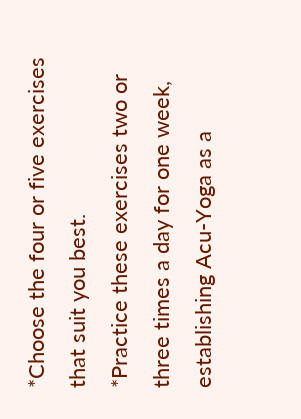*Choose the four or five exercises that suit you best.
*Practice these exercises two or three times a day for one week, establishing Acu-Yoga as a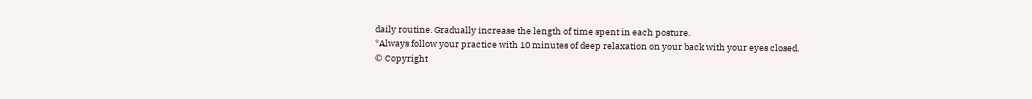daily routine. Gradually increase the length of time spent in each posture.
*Always follow your practice with 10 minutes of deep relaxation on your back with your eyes closed.
© Copyright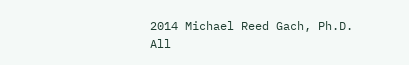2014 Michael Reed Gach, Ph.D.
All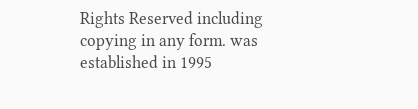Rights Reserved including copying in any form. was established in 1995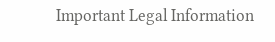Important Legal Information